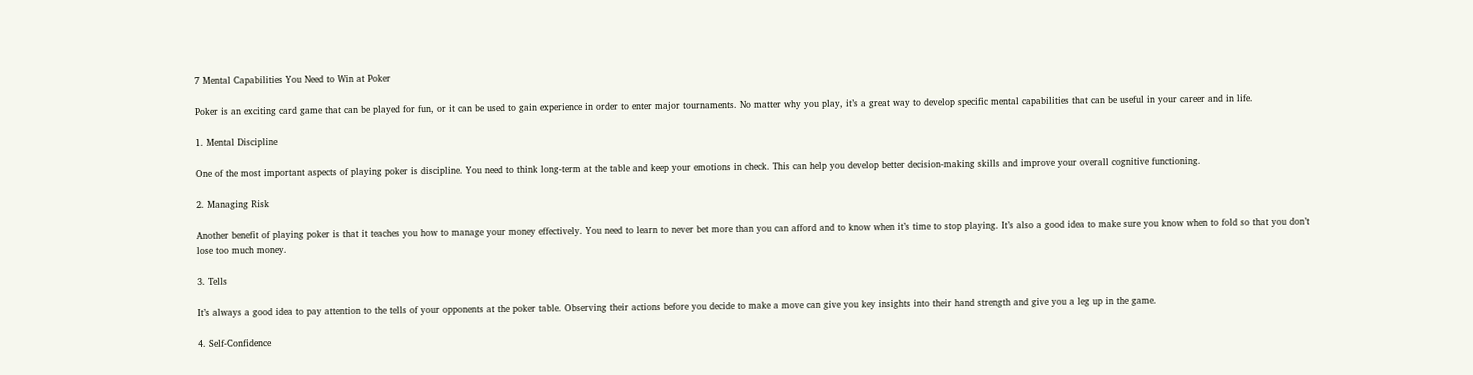7 Mental Capabilities You Need to Win at Poker

Poker is an exciting card game that can be played for fun, or it can be used to gain experience in order to enter major tournaments. No matter why you play, it’s a great way to develop specific mental capabilities that can be useful in your career and in life.

1. Mental Discipline

One of the most important aspects of playing poker is discipline. You need to think long-term at the table and keep your emotions in check. This can help you develop better decision-making skills and improve your overall cognitive functioning.

2. Managing Risk

Another benefit of playing poker is that it teaches you how to manage your money effectively. You need to learn to never bet more than you can afford and to know when it’s time to stop playing. It’s also a good idea to make sure you know when to fold so that you don’t lose too much money.

3. Tells

It’s always a good idea to pay attention to the tells of your opponents at the poker table. Observing their actions before you decide to make a move can give you key insights into their hand strength and give you a leg up in the game.

4. Self-Confidence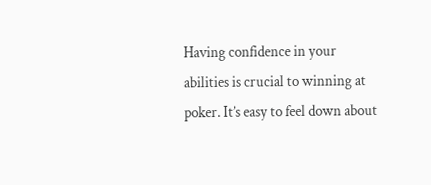Having confidence in your abilities is crucial to winning at poker. It’s easy to feel down about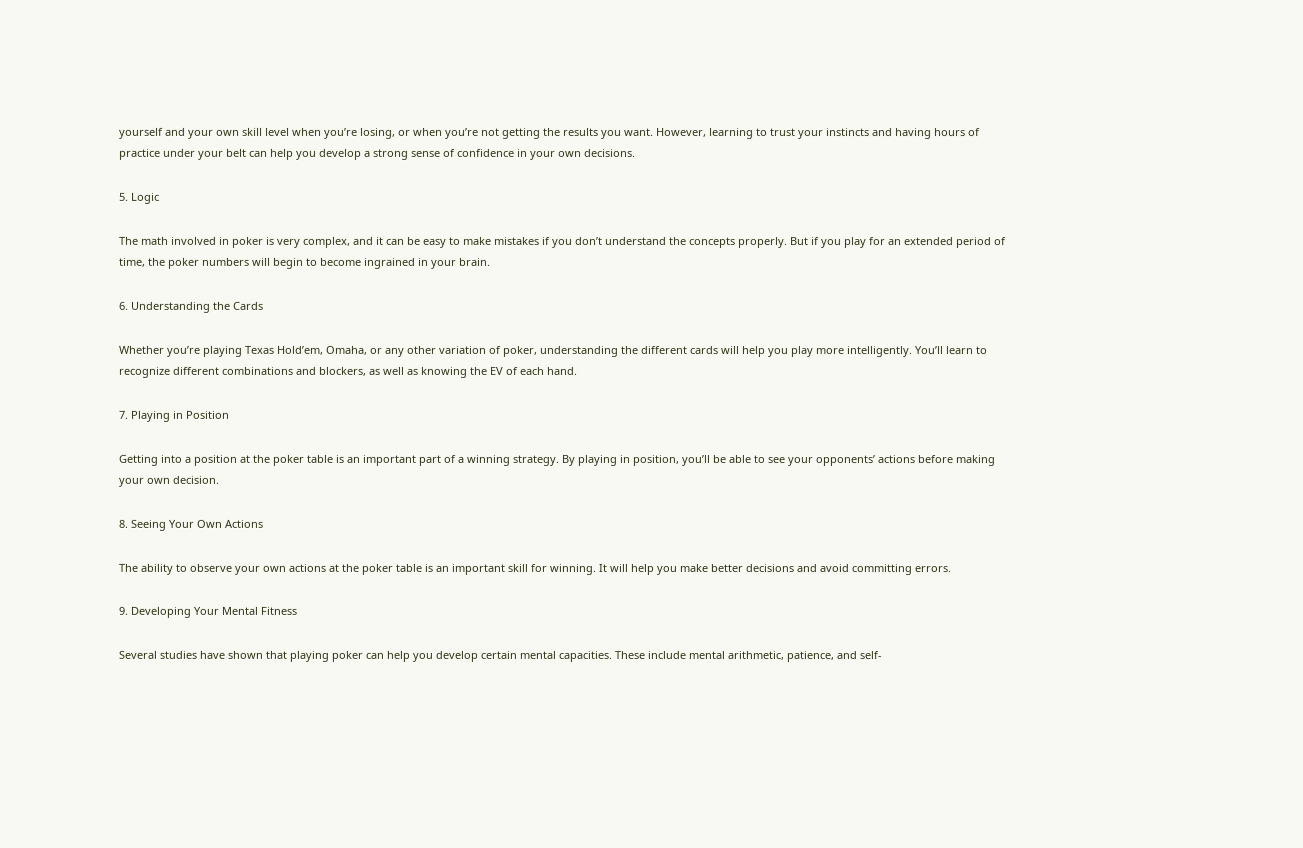yourself and your own skill level when you’re losing, or when you’re not getting the results you want. However, learning to trust your instincts and having hours of practice under your belt can help you develop a strong sense of confidence in your own decisions.

5. Logic

The math involved in poker is very complex, and it can be easy to make mistakes if you don’t understand the concepts properly. But if you play for an extended period of time, the poker numbers will begin to become ingrained in your brain.

6. Understanding the Cards

Whether you’re playing Texas Hold’em, Omaha, or any other variation of poker, understanding the different cards will help you play more intelligently. You’ll learn to recognize different combinations and blockers, as well as knowing the EV of each hand.

7. Playing in Position

Getting into a position at the poker table is an important part of a winning strategy. By playing in position, you’ll be able to see your opponents’ actions before making your own decision.

8. Seeing Your Own Actions

The ability to observe your own actions at the poker table is an important skill for winning. It will help you make better decisions and avoid committing errors.

9. Developing Your Mental Fitness

Several studies have shown that playing poker can help you develop certain mental capacities. These include mental arithmetic, patience, and self-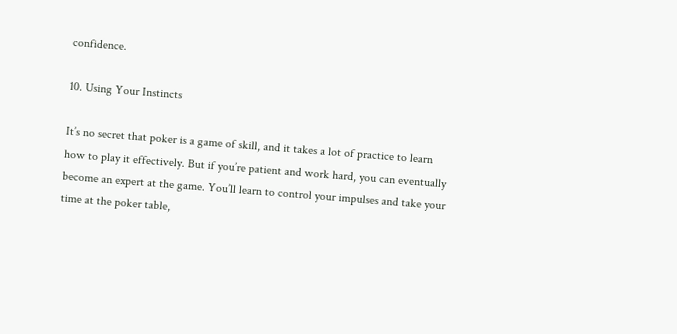confidence.

10. Using Your Instincts

It’s no secret that poker is a game of skill, and it takes a lot of practice to learn how to play it effectively. But if you’re patient and work hard, you can eventually become an expert at the game. You’ll learn to control your impulses and take your time at the poker table,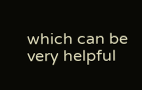which can be very helpful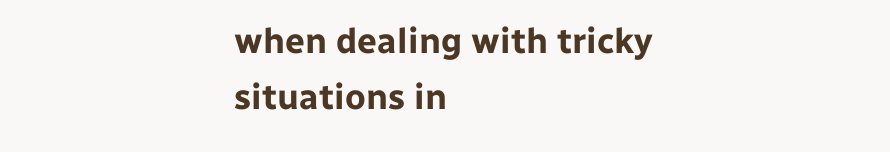when dealing with tricky situations in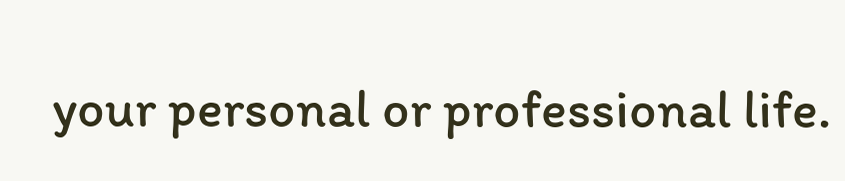your personal or professional life.